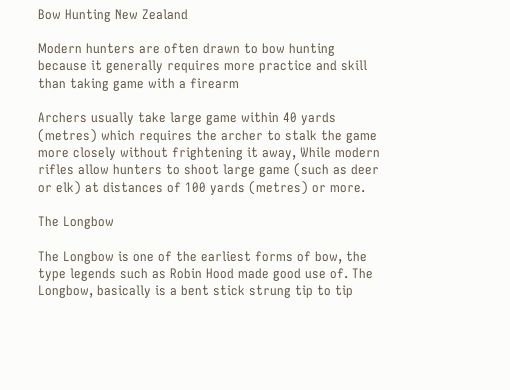Bow Hunting New Zealand

Modern hunters are often drawn to bow hunting because it generally requires more practice and skill than taking game with a firearm

Archers usually take large game within 40 yards (metres) which requires the archer to stalk the game more closely without frightening it away, While modern rifles allow hunters to shoot large game (such as deer or elk) at distances of 100 yards (metres) or more.

The Longbow

The Longbow is one of the earliest forms of bow, the type legends such as Robin Hood made good use of. The Longbow, basically is a bent stick strung tip to tip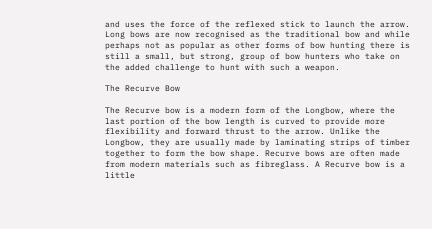and uses the force of the reflexed stick to launch the arrow. Long bows are now recognised as the traditional bow and while perhaps not as popular as other forms of bow hunting there is still a small, but strong, group of bow hunters who take on the added challenge to hunt with such a weapon.

The Recurve Bow

The Recurve bow is a modern form of the Longbow, where the last portion of the bow length is curved to provide more flexibility and forward thrust to the arrow. Unlike the Longbow, they are usually made by laminating strips of timber together to form the bow shape. Recurve bows are often made from modern materials such as fibreglass. A Recurve bow is a little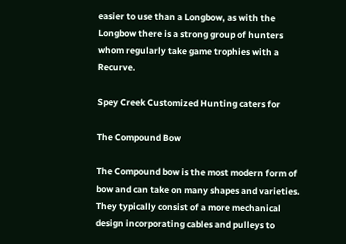easier to use than a Longbow, as with the Longbow there is a strong group of hunters whom regularly take game trophies with a Recurve.

Spey Creek Customized Hunting caters for

The Compound Bow

The Compound bow is the most modern form of bow and can take on many shapes and varieties. They typically consist of a more mechanical design incorporating cables and pulleys to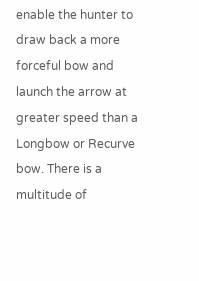enable the hunter to draw back a more forceful bow and launch the arrow at greater speed than a Longbow or Recurve bow. There is a multitude of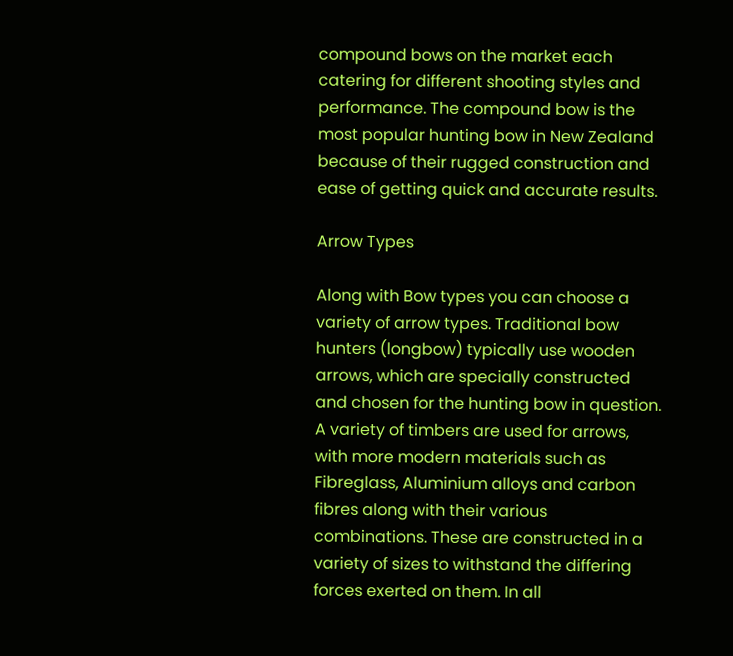compound bows on the market each catering for different shooting styles and performance. The compound bow is the most popular hunting bow in New Zealand because of their rugged construction and ease of getting quick and accurate results.

Arrow Types

Along with Bow types you can choose a variety of arrow types. Traditional bow hunters (longbow) typically use wooden arrows, which are specially constructed and chosen for the hunting bow in question. A variety of timbers are used for arrows, with more modern materials such as Fibreglass, Aluminium alloys and carbon fibres along with their various combinations. These are constructed in a variety of sizes to withstand the differing forces exerted on them. In all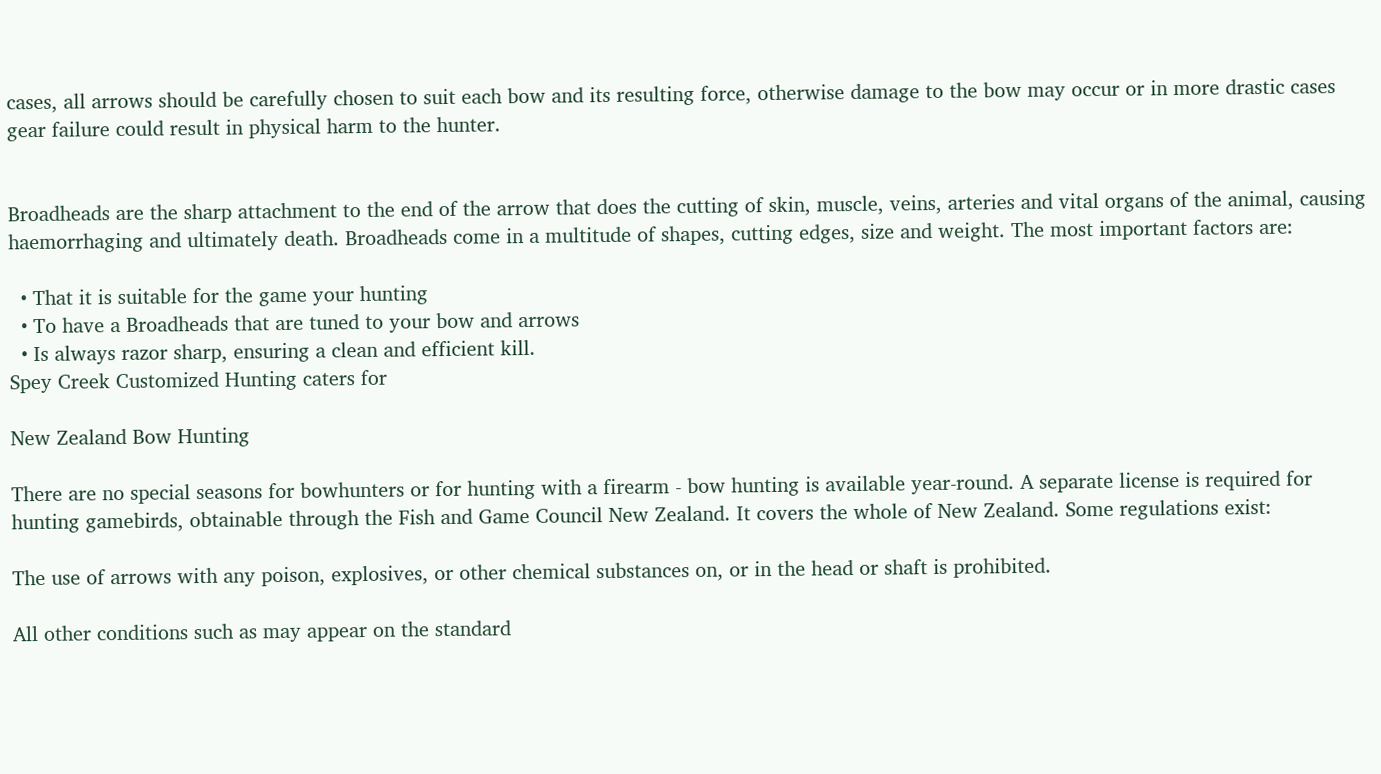cases, all arrows should be carefully chosen to suit each bow and its resulting force, otherwise damage to the bow may occur or in more drastic cases gear failure could result in physical harm to the hunter.


Broadheads are the sharp attachment to the end of the arrow that does the cutting of skin, muscle, veins, arteries and vital organs of the animal, causing haemorrhaging and ultimately death. Broadheads come in a multitude of shapes, cutting edges, size and weight. The most important factors are:

  • That it is suitable for the game your hunting
  • To have a Broadheads that are tuned to your bow and arrows
  • Is always razor sharp, ensuring a clean and efficient kill.
Spey Creek Customized Hunting caters for

New Zealand Bow Hunting

There are no special seasons for bowhunters or for hunting with a firearm - bow hunting is available year-round. A separate license is required for hunting gamebirds, obtainable through the Fish and Game Council New Zealand. It covers the whole of New Zealand. Some regulations exist:

The use of arrows with any poison, explosives, or other chemical substances on, or in the head or shaft is prohibited.

All other conditions such as may appear on the standard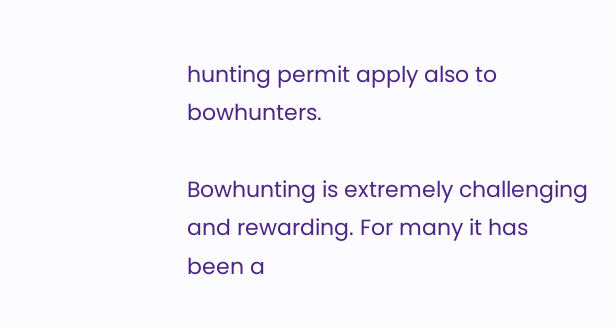hunting permit apply also to bowhunters.

Bowhunting is extremely challenging and rewarding. For many it has been a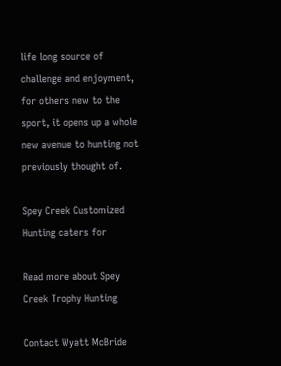life long source of challenge and enjoyment, for others new to the sport, it opens up a whole new avenue to hunting not previously thought of.

Spey Creek Customized Hunting caters for

Read more about Spey Creek Trophy Hunting

Contact Wyatt McBride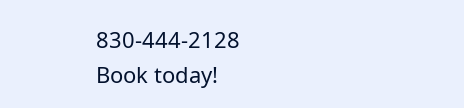830-444-2128
Book today!